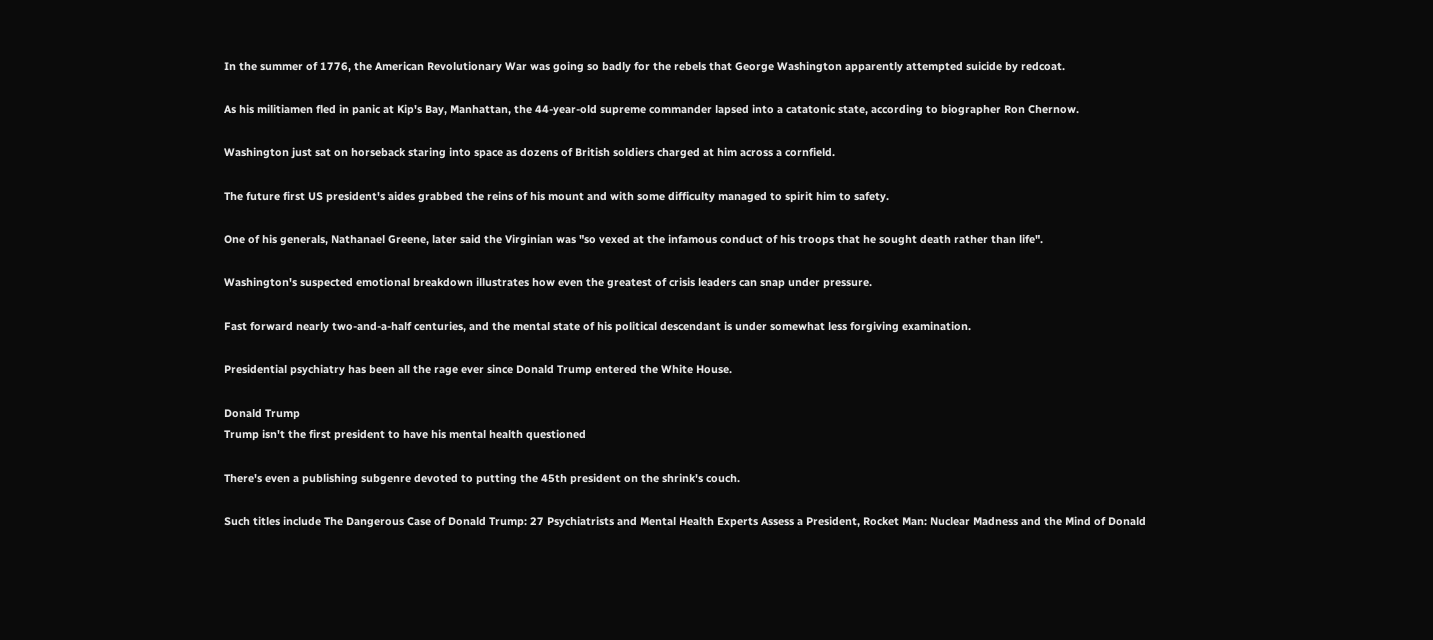In the summer of 1776, the American Revolutionary War was going so badly for the rebels that George Washington apparently attempted suicide by redcoat.

As his militiamen fled in panic at Kip's Bay, Manhattan, the 44-year-old supreme commander lapsed into a catatonic state, according to biographer Ron Chernow.

Washington just sat on horseback staring into space as dozens of British soldiers charged at him across a cornfield.

The future first US president's aides grabbed the reins of his mount and with some difficulty managed to spirit him to safety.

One of his generals, Nathanael Greene, later said the Virginian was "so vexed at the infamous conduct of his troops that he sought death rather than life".

Washington's suspected emotional breakdown illustrates how even the greatest of crisis leaders can snap under pressure.

Fast forward nearly two-and-a-half centuries, and the mental state of his political descendant is under somewhat less forgiving examination.

Presidential psychiatry has been all the rage ever since Donald Trump entered the White House.

Donald Trump
Trump isn't the first president to have his mental health questioned

There's even a publishing subgenre devoted to putting the 45th president on the shrink's couch.

Such titles include The Dangerous Case of Donald Trump: 27 Psychiatrists and Mental Health Experts Assess a President, Rocket Man: Nuclear Madness and the Mind of Donald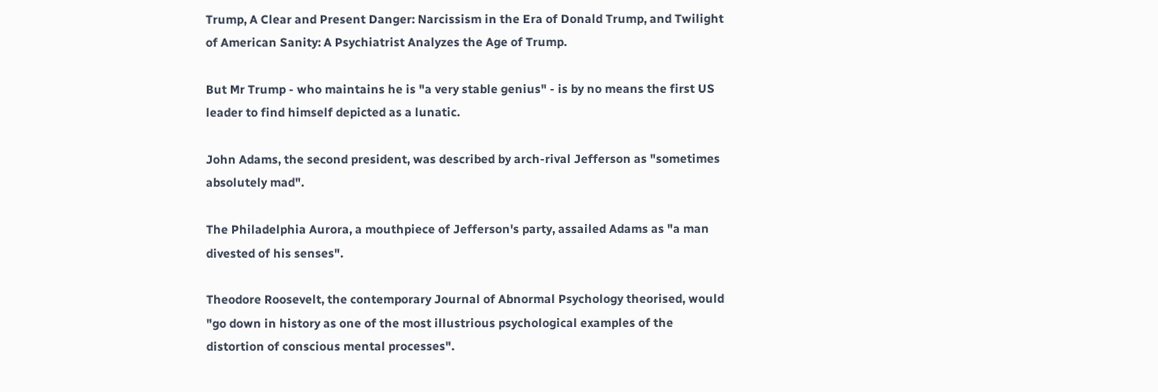Trump, A Clear and Present Danger: Narcissism in the Era of Donald Trump, and Twilight of American Sanity: A Psychiatrist Analyzes the Age of Trump.

But Mr Trump - who maintains he is "a very stable genius" - is by no means the first US leader to find himself depicted as a lunatic.

John Adams, the second president, was described by arch-rival Jefferson as "sometimes absolutely mad".

The Philadelphia Aurora, a mouthpiece of Jefferson's party, assailed Adams as "a man divested of his senses".

Theodore Roosevelt, the contemporary Journal of Abnormal Psychology theorised, would "go down in history as one of the most illustrious psychological examples of the distortion of conscious mental processes".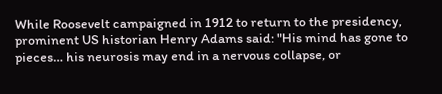While Roosevelt campaigned in 1912 to return to the presidency, prominent US historian Henry Adams said: "His mind has gone to pieces… his neurosis may end in a nervous collapse, or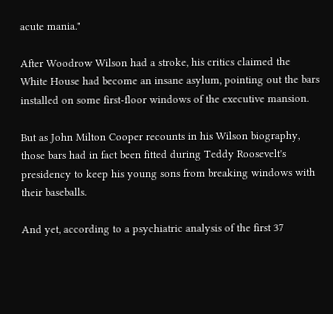acute mania."

After Woodrow Wilson had a stroke, his critics claimed the White House had become an insane asylum, pointing out the bars installed on some first-floor windows of the executive mansion.

But as John Milton Cooper recounts in his Wilson biography, those bars had in fact been fitted during Teddy Roosevelt's presidency to keep his young sons from breaking windows with their baseballs.

And yet, according to a psychiatric analysis of the first 37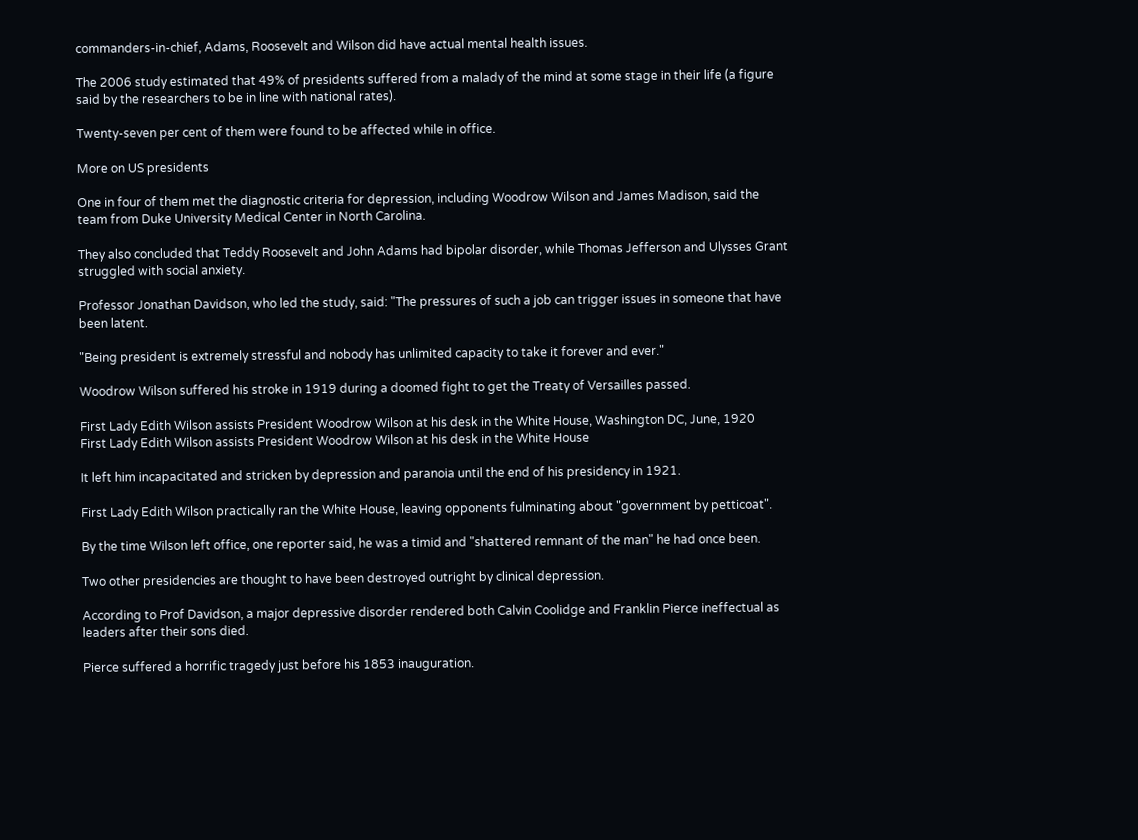commanders-in-chief, Adams, Roosevelt and Wilson did have actual mental health issues.

The 2006 study estimated that 49% of presidents suffered from a malady of the mind at some stage in their life (a figure said by the researchers to be in line with national rates).

Twenty-seven per cent of them were found to be affected while in office.

More on US presidents

One in four of them met the diagnostic criteria for depression, including Woodrow Wilson and James Madison, said the team from Duke University Medical Center in North Carolina.

They also concluded that Teddy Roosevelt and John Adams had bipolar disorder, while Thomas Jefferson and Ulysses Grant struggled with social anxiety.

Professor Jonathan Davidson, who led the study, said: "The pressures of such a job can trigger issues in someone that have been latent.

"Being president is extremely stressful and nobody has unlimited capacity to take it forever and ever."

Woodrow Wilson suffered his stroke in 1919 during a doomed fight to get the Treaty of Versailles passed.

First Lady Edith Wilson assists President Woodrow Wilson at his desk in the White House, Washington DC, June, 1920
First Lady Edith Wilson assists President Woodrow Wilson at his desk in the White House

It left him incapacitated and stricken by depression and paranoia until the end of his presidency in 1921.

First Lady Edith Wilson practically ran the White House, leaving opponents fulminating about "government by petticoat".

By the time Wilson left office, one reporter said, he was a timid and "shattered remnant of the man" he had once been.

Two other presidencies are thought to have been destroyed outright by clinical depression.

According to Prof Davidson, a major depressive disorder rendered both Calvin Coolidge and Franklin Pierce ineffectual as leaders after their sons died.

Pierce suffered a horrific tragedy just before his 1853 inauguration.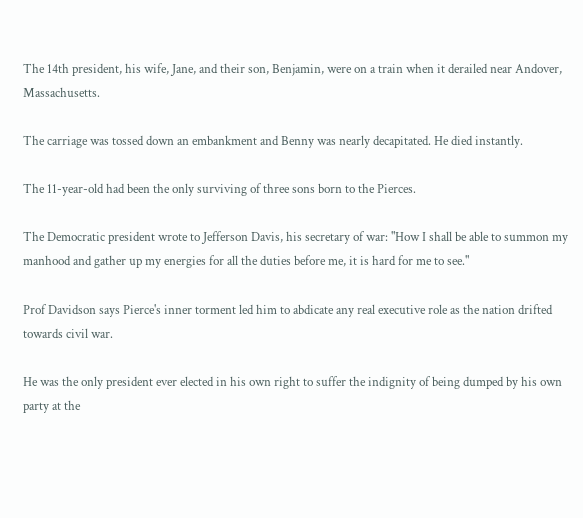The 14th president, his wife, Jane, and their son, Benjamin, were on a train when it derailed near Andover, Massachusetts.

The carriage was tossed down an embankment and Benny was nearly decapitated. He died instantly.

The 11-year-old had been the only surviving of three sons born to the Pierces.

The Democratic president wrote to Jefferson Davis, his secretary of war: "How I shall be able to summon my manhood and gather up my energies for all the duties before me, it is hard for me to see."

Prof Davidson says Pierce's inner torment led him to abdicate any real executive role as the nation drifted towards civil war.

He was the only president ever elected in his own right to suffer the indignity of being dumped by his own party at the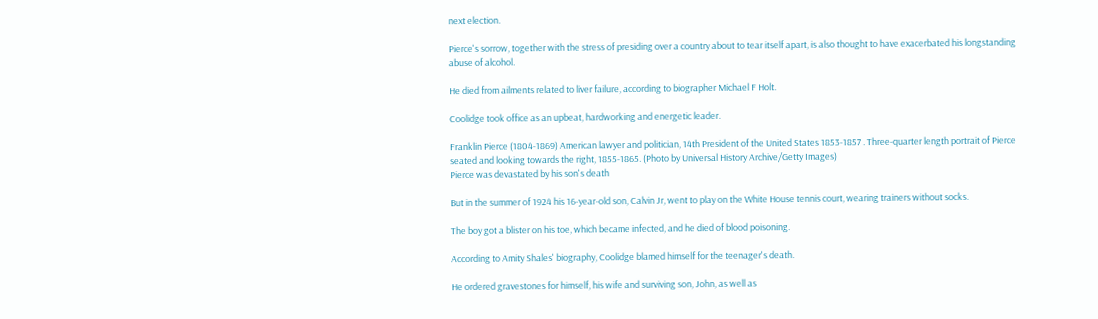next election.

Pierce's sorrow, together with the stress of presiding over a country about to tear itself apart, is also thought to have exacerbated his longstanding abuse of alcohol.

He died from ailments related to liver failure, according to biographer Michael F Holt.

Coolidge took office as an upbeat, hardworking and energetic leader.

Franklin Pierce (1804-1869) American lawyer and politician, 14th President of the United States 1853-1857 . Three-quarter length portrait of Pierce seated and looking towards the right, 1855-1865. (Photo by Universal History Archive/Getty Images)
Pierce was devastated by his son's death

But in the summer of 1924 his 16-year-old son, Calvin Jr, went to play on the White House tennis court, wearing trainers without socks.

The boy got a blister on his toe, which became infected, and he died of blood poisoning.

According to Amity Shales' biography, Coolidge blamed himself for the teenager's death.

He ordered gravestones for himself, his wife and surviving son, John, as well as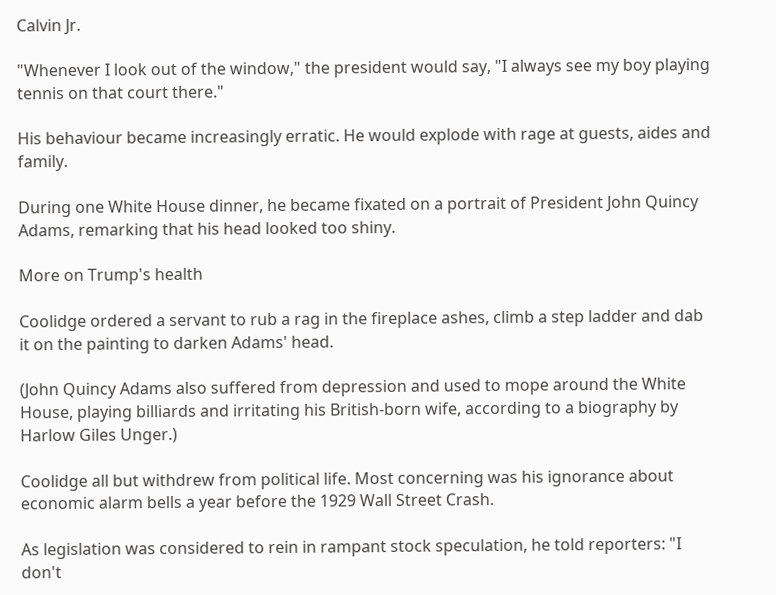Calvin Jr.

"Whenever I look out of the window," the president would say, "I always see my boy playing tennis on that court there."

His behaviour became increasingly erratic. He would explode with rage at guests, aides and family.

During one White House dinner, he became fixated on a portrait of President John Quincy Adams, remarking that his head looked too shiny.

More on Trump's health

Coolidge ordered a servant to rub a rag in the fireplace ashes, climb a step ladder and dab it on the painting to darken Adams' head.

(John Quincy Adams also suffered from depression and used to mope around the White House, playing billiards and irritating his British-born wife, according to a biography by Harlow Giles Unger.)

Coolidge all but withdrew from political life. Most concerning was his ignorance about economic alarm bells a year before the 1929 Wall Street Crash.

As legislation was considered to rein in rampant stock speculation, he told reporters: "I don't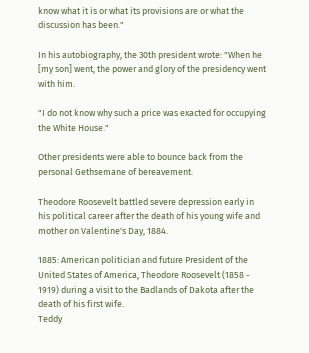know what it is or what its provisions are or what the discussion has been."

In his autobiography, the 30th president wrote: "When he [my son] went, the power and glory of the presidency went with him.

"I do not know why such a price was exacted for occupying the White House."

Other presidents were able to bounce back from the personal Gethsemane of bereavement.

Theodore Roosevelt battled severe depression early in his political career after the death of his young wife and mother on Valentine's Day, 1884.

1885: American politician and future President of the United States of America, Theodore Roosevelt (1858 - 1919) during a visit to the Badlands of Dakota after the death of his first wife.
Teddy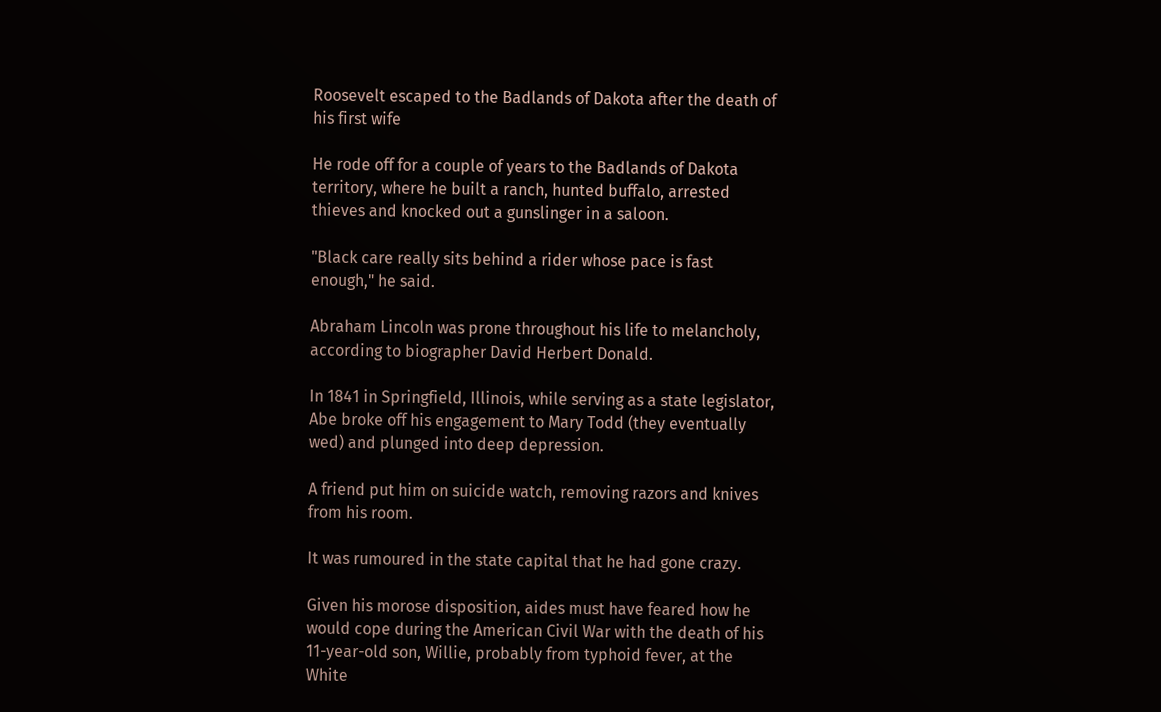Roosevelt escaped to the Badlands of Dakota after the death of his first wife

He rode off for a couple of years to the Badlands of Dakota territory, where he built a ranch, hunted buffalo, arrested thieves and knocked out a gunslinger in a saloon.

"Black care really sits behind a rider whose pace is fast enough," he said.

Abraham Lincoln was prone throughout his life to melancholy, according to biographer David Herbert Donald.

In 1841 in Springfield, Illinois, while serving as a state legislator, Abe broke off his engagement to Mary Todd (they eventually wed) and plunged into deep depression.

A friend put him on suicide watch, removing razors and knives from his room.

It was rumoured in the state capital that he had gone crazy.

Given his morose disposition, aides must have feared how he would cope during the American Civil War with the death of his 11-year-old son, Willie, probably from typhoid fever, at the White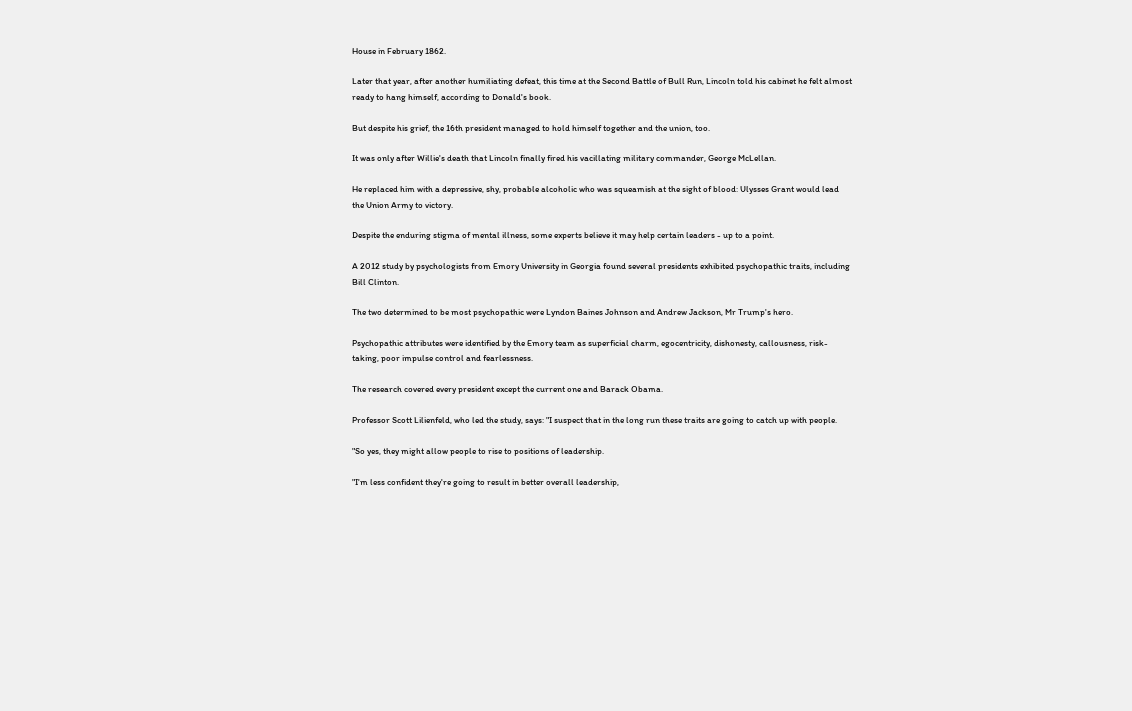House in February 1862.

Later that year, after another humiliating defeat, this time at the Second Battle of Bull Run, Lincoln told his cabinet he felt almost ready to hang himself, according to Donald's book.

But despite his grief, the 16th president managed to hold himself together and the union, too.

It was only after Willie's death that Lincoln finally fired his vacillating military commander, George McLellan.

He replaced him with a depressive, shy, probable alcoholic who was squeamish at the sight of blood: Ulysses Grant would lead the Union Army to victory.

Despite the enduring stigma of mental illness, some experts believe it may help certain leaders - up to a point.

A 2012 study by psychologists from Emory University in Georgia found several presidents exhibited psychopathic traits, including Bill Clinton.

The two determined to be most psychopathic were Lyndon Baines Johnson and Andrew Jackson, Mr Trump's hero.

Psychopathic attributes were identified by the Emory team as superficial charm, egocentricity, dishonesty, callousness, risk-taking, poor impulse control and fearlessness.

The research covered every president except the current one and Barack Obama.

Professor Scott Lilienfeld, who led the study, says: "I suspect that in the long run these traits are going to catch up with people.

"So yes, they might allow people to rise to positions of leadership.

"I'm less confident they're going to result in better overall leadership,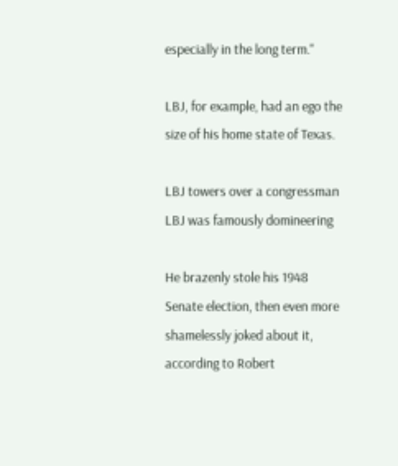especially in the long term."

LBJ, for example, had an ego the size of his home state of Texas.

LBJ towers over a congressman
LBJ was famously domineering

He brazenly stole his 1948 Senate election, then even more shamelessly joked about it, according to Robert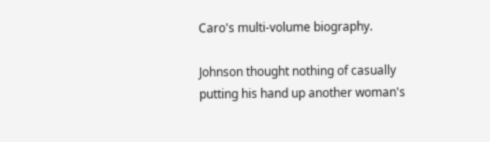Caro's multi-volume biography.

Johnson thought nothing of casually putting his hand up another woman's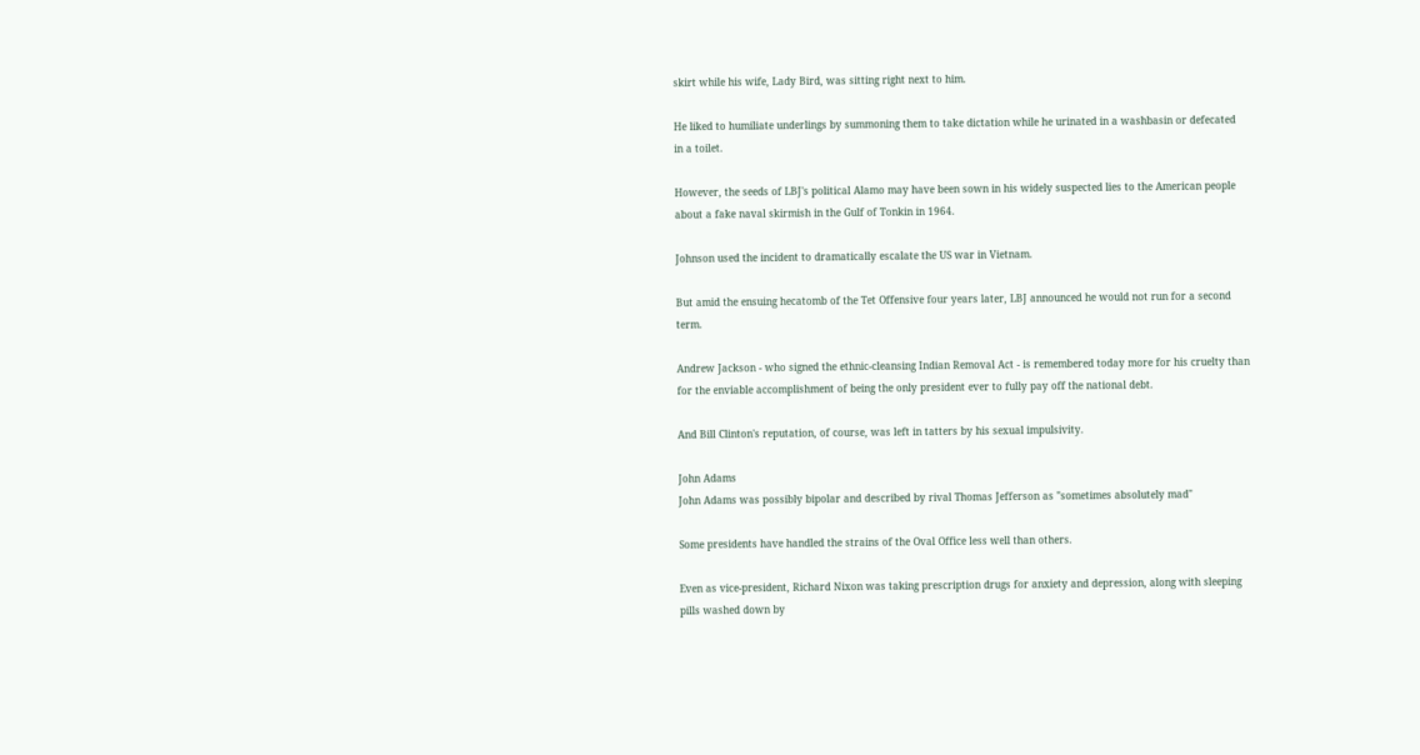skirt while his wife, Lady Bird, was sitting right next to him.

He liked to humiliate underlings by summoning them to take dictation while he urinated in a washbasin or defecated in a toilet.

However, the seeds of LBJ's political Alamo may have been sown in his widely suspected lies to the American people about a fake naval skirmish in the Gulf of Tonkin in 1964.

Johnson used the incident to dramatically escalate the US war in Vietnam.

But amid the ensuing hecatomb of the Tet Offensive four years later, LBJ announced he would not run for a second term.

Andrew Jackson - who signed the ethnic-cleansing Indian Removal Act - is remembered today more for his cruelty than for the enviable accomplishment of being the only president ever to fully pay off the national debt.

And Bill Clinton's reputation, of course, was left in tatters by his sexual impulsivity.

John Adams
John Adams was possibly bipolar and described by rival Thomas Jefferson as "sometimes absolutely mad"

Some presidents have handled the strains of the Oval Office less well than others.

Even as vice-president, Richard Nixon was taking prescription drugs for anxiety and depression, along with sleeping pills washed down by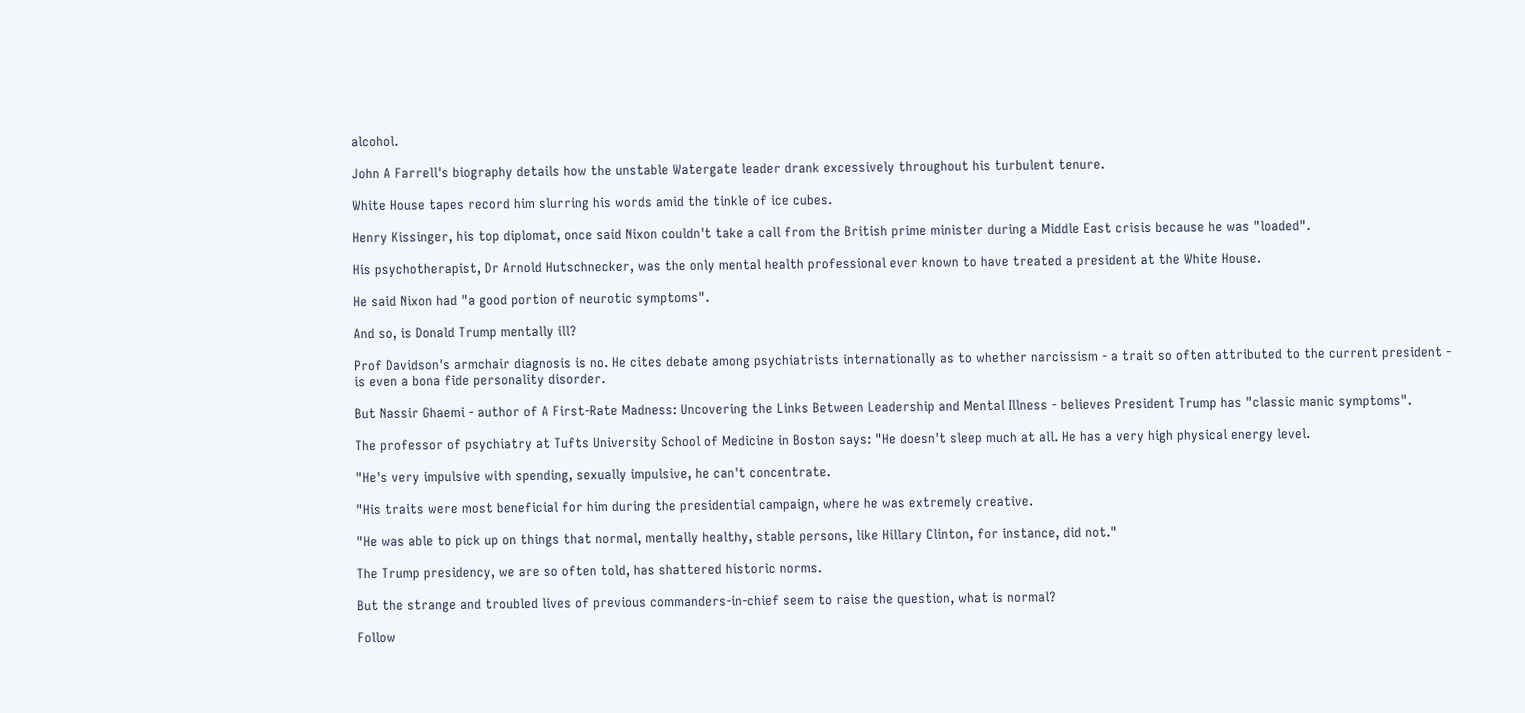alcohol.

John A Farrell's biography details how the unstable Watergate leader drank excessively throughout his turbulent tenure.

White House tapes record him slurring his words amid the tinkle of ice cubes.

Henry Kissinger, his top diplomat, once said Nixon couldn't take a call from the British prime minister during a Middle East crisis because he was "loaded".

His psychotherapist, Dr Arnold Hutschnecker, was the only mental health professional ever known to have treated a president at the White House.

He said Nixon had "a good portion of neurotic symptoms".

And so, is Donald Trump mentally ill?

Prof Davidson's armchair diagnosis is no. He cites debate among psychiatrists internationally as to whether narcissism - a trait so often attributed to the current president - is even a bona fide personality disorder.

But Nassir Ghaemi - author of A First-Rate Madness: Uncovering the Links Between Leadership and Mental Illness - believes President Trump has "classic manic symptoms".

The professor of psychiatry at Tufts University School of Medicine in Boston says: "He doesn't sleep much at all. He has a very high physical energy level.

"He's very impulsive with spending, sexually impulsive, he can't concentrate.

"His traits were most beneficial for him during the presidential campaign, where he was extremely creative.

"He was able to pick up on things that normal, mentally healthy, stable persons, like Hillary Clinton, for instance, did not."

The Trump presidency, we are so often told, has shattered historic norms.

But the strange and troubled lives of previous commanders-in-chief seem to raise the question, what is normal?

Follow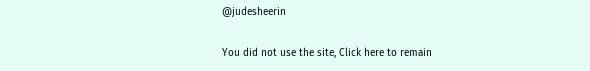@judesheerin

You did not use the site, Click here to remain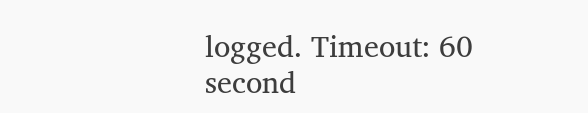logged. Timeout: 60 second